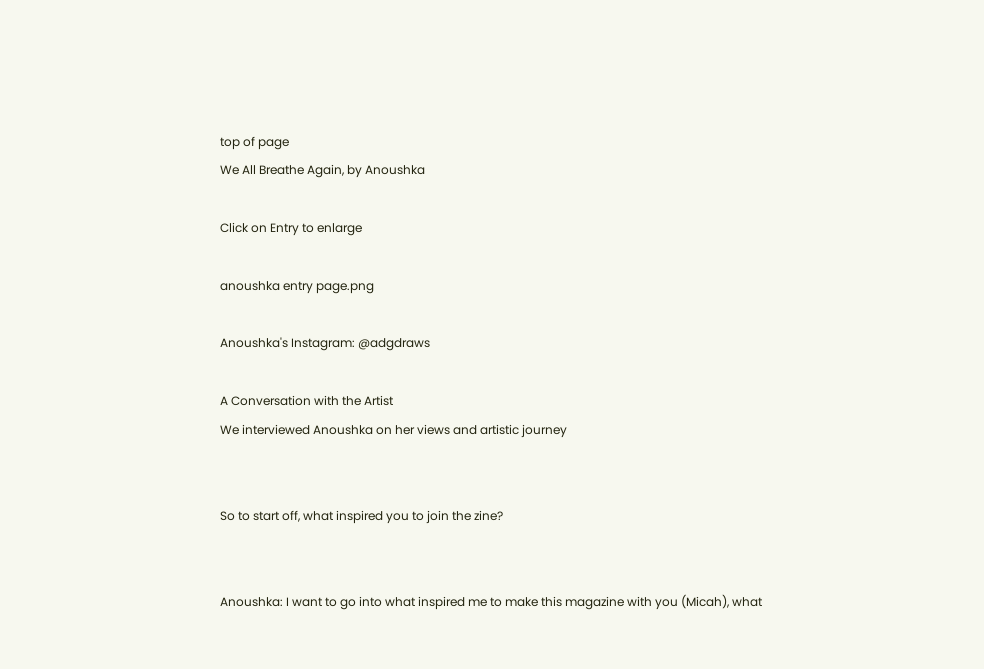top of page
We All Breathe Again, by Anoushka

Click on Entry to enlarge

anoushka entry page.png

Anoushka's Instagram: @adgdraws

A Conversation with the Artist
We interviewed Anoushka on her views and artistic journey


So to start off, what inspired you to join the zine?


Anoushka: I want to go into what inspired me to make this magazine with you (Micah), what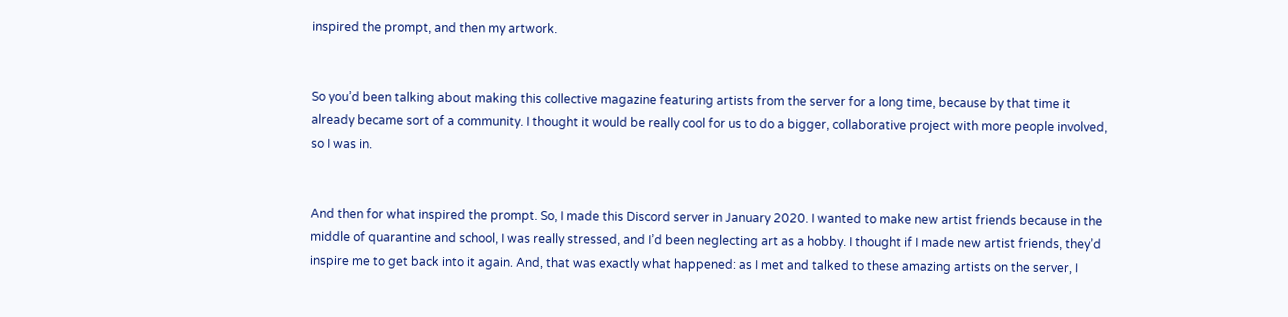inspired the prompt, and then my artwork.


So you’d been talking about making this collective magazine featuring artists from the server for a long time, because by that time it already became sort of a community. I thought it would be really cool for us to do a bigger, collaborative project with more people involved, so I was in.


And then for what inspired the prompt. So, I made this Discord server in January 2020. I wanted to make new artist friends because in the middle of quarantine and school, I was really stressed, and I’d been neglecting art as a hobby. I thought if I made new artist friends, they’d inspire me to get back into it again. And, that was exactly what happened: as I met and talked to these amazing artists on the server, I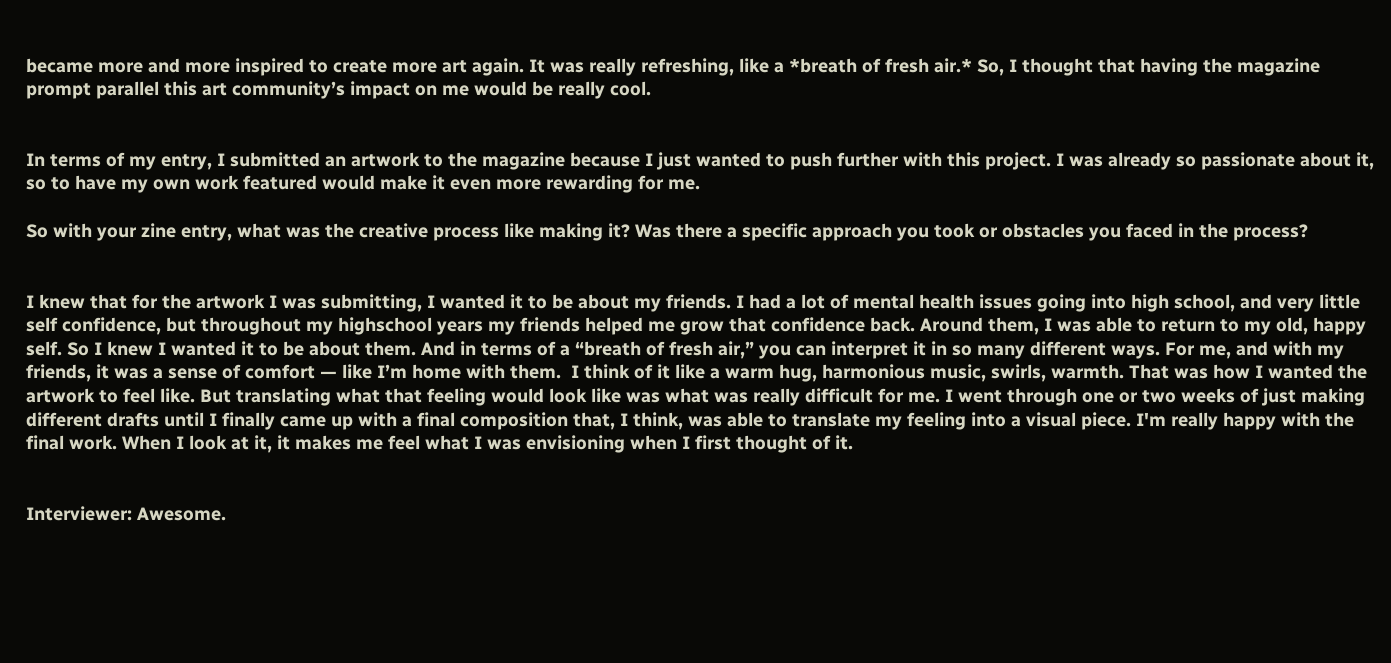became more and more inspired to create more art again. It was really refreshing, like a *breath of fresh air.* So, I thought that having the magazine prompt parallel this art community’s impact on me would be really cool.


In terms of my entry, I submitted an artwork to the magazine because I just wanted to push further with this project. I was already so passionate about it, so to have my own work featured would make it even more rewarding for me.

So with your zine entry, what was the creative process like making it? Was there a specific approach you took or obstacles you faced in the process?


I knew that for the artwork I was submitting, I wanted it to be about my friends. I had a lot of mental health issues going into high school, and very little self confidence, but throughout my highschool years my friends helped me grow that confidence back. Around them, I was able to return to my old, happy self. So I knew I wanted it to be about them. And in terms of a “breath of fresh air,” you can interpret it in so many different ways. For me, and with my friends, it was a sense of comfort — like I’m home with them.  I think of it like a warm hug, harmonious music, swirls, warmth. That was how I wanted the artwork to feel like. But translating what that feeling would look like was what was really difficult for me. I went through one or two weeks of just making different drafts until I finally came up with a final composition that, I think, was able to translate my feeling into a visual piece. I'm really happy with the final work. When I look at it, it makes me feel what I was envisioning when I first thought of it.


Interviewer: Awesome.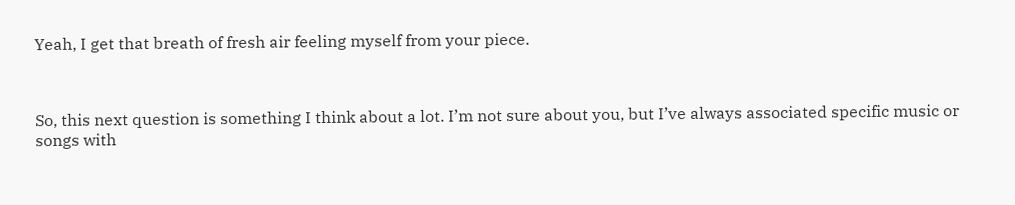Yeah, I get that breath of fresh air feeling myself from your piece.



So, this next question is something I think about a lot. I’m not sure about you, but I’ve always associated specific music or songs with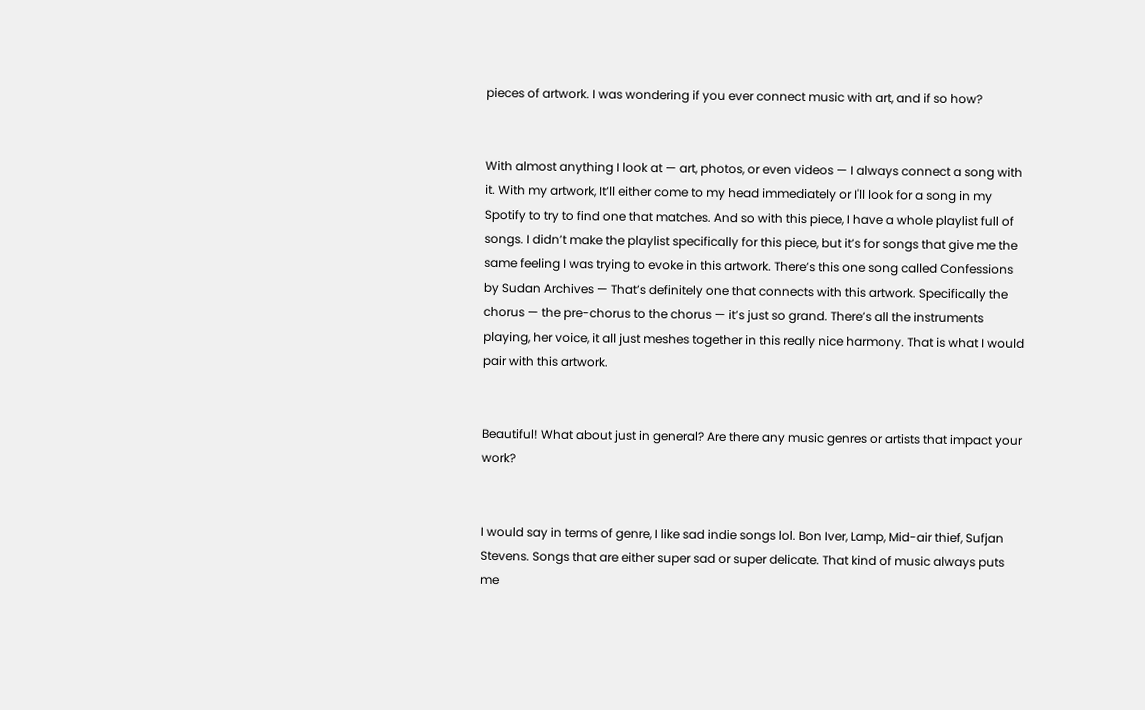pieces of artwork. I was wondering if you ever connect music with art, and if so how?


With almost anything I look at — art, photos, or even videos — I always connect a song with it. With my artwork, It’ll either come to my head immediately or I'll look for a song in my Spotify to try to find one that matches. And so with this piece, I have a whole playlist full of songs. I didn’t make the playlist specifically for this piece, but it’s for songs that give me the same feeling I was trying to evoke in this artwork. There’s this one song called Confessions by Sudan Archives — That’s definitely one that connects with this artwork. Specifically the chorus — the pre-chorus to the chorus — it’s just so grand. There’s all the instruments playing, her voice, it all just meshes together in this really nice harmony. That is what I would pair with this artwork.


Beautiful! What about just in general? Are there any music genres or artists that impact your work?


I would say in terms of genre, I like sad indie songs lol. Bon Iver, Lamp, Mid-air thief, Sufjan Stevens. Songs that are either super sad or super delicate. That kind of music always puts me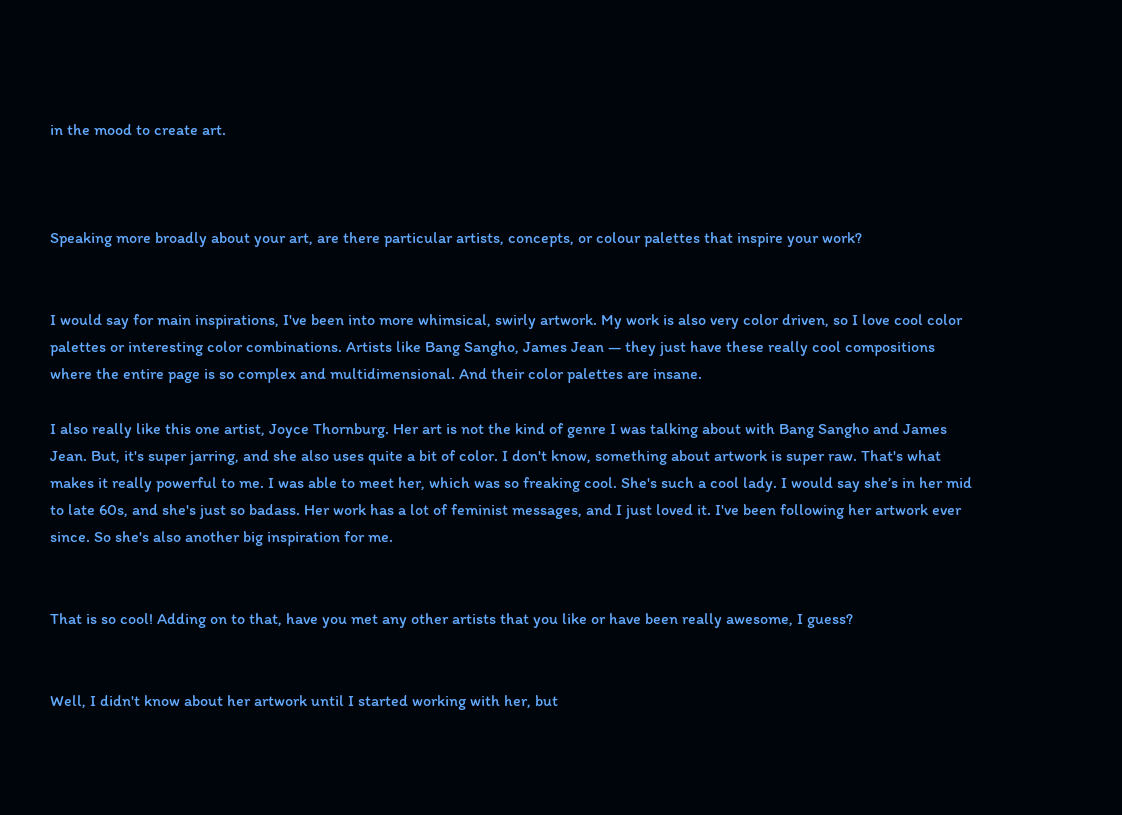in the mood to create art.



Speaking more broadly about your art, are there particular artists, concepts, or colour palettes that inspire your work?


I would say for main inspirations, I've been into more whimsical, swirly artwork. My work is also very color driven, so I love cool color palettes or interesting color combinations. Artists like Bang Sangho, James Jean — they just have these really cool compositions where the entire page is so complex and multidimensional. And their color palettes are insane.

I also really like this one artist, Joyce Thornburg. Her art is not the kind of genre I was talking about with Bang Sangho and James Jean. But, it's super jarring, and she also uses quite a bit of color. I don't know, something about artwork is super raw. That's what makes it really powerful to me. I was able to meet her, which was so freaking cool. She's such a cool lady. I would say she’s in her mid to late 60s, and she's just so badass. Her work has a lot of feminist messages, and I just loved it. I've been following her artwork ever since. So she's also another big inspiration for me.


That is so cool! Adding on to that, have you met any other artists that you like or have been really awesome, I guess?


Well, I didn't know about her artwork until I started working with her, but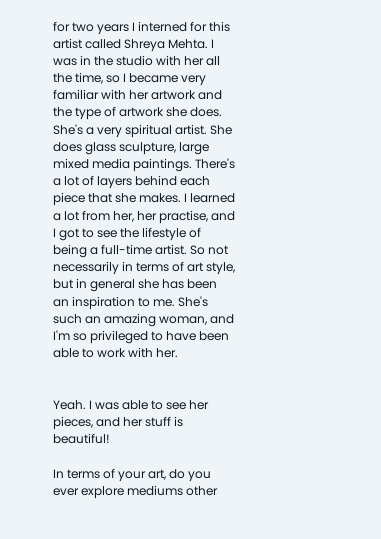for two years I interned for this artist called Shreya Mehta. I was in the studio with her all the time, so I became very familiar with her artwork and the type of artwork she does. She's a very spiritual artist. She does glass sculpture, large mixed media paintings. There's a lot of layers behind each piece that she makes. I learned a lot from her, her practise, and I got to see the lifestyle of being a full-time artist. So not necessarily in terms of art style, but in general she has been an inspiration to me. She's such an amazing woman, and I'm so privileged to have been able to work with her.


Yeah. I was able to see her pieces, and her stuff is beautiful!

In terms of your art, do you ever explore mediums other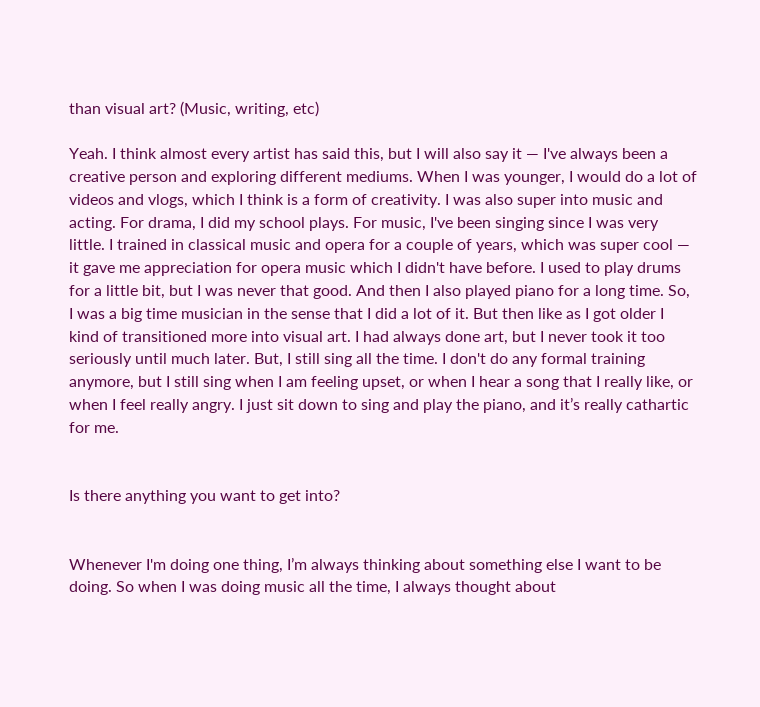than visual art? (Music, writing, etc)

Yeah. I think almost every artist has said this, but I will also say it — I've always been a creative person and exploring different mediums. When I was younger, I would do a lot of videos and vlogs, which I think is a form of creativity. I was also super into music and acting. For drama, I did my school plays. For music, I've been singing since I was very little. I trained in classical music and opera for a couple of years, which was super cool — it gave me appreciation for opera music which I didn't have before. I used to play drums for a little bit, but I was never that good. And then I also played piano for a long time. So, I was a big time musician in the sense that I did a lot of it. But then like as I got older I kind of transitioned more into visual art. I had always done art, but I never took it too seriously until much later. But, I still sing all the time. I don't do any formal training anymore, but I still sing when I am feeling upset, or when I hear a song that I really like, or when I feel really angry. I just sit down to sing and play the piano, and it’s really cathartic for me.


Is there anything you want to get into?


Whenever I'm doing one thing, I’m always thinking about something else I want to be doing. So when I was doing music all the time, I always thought about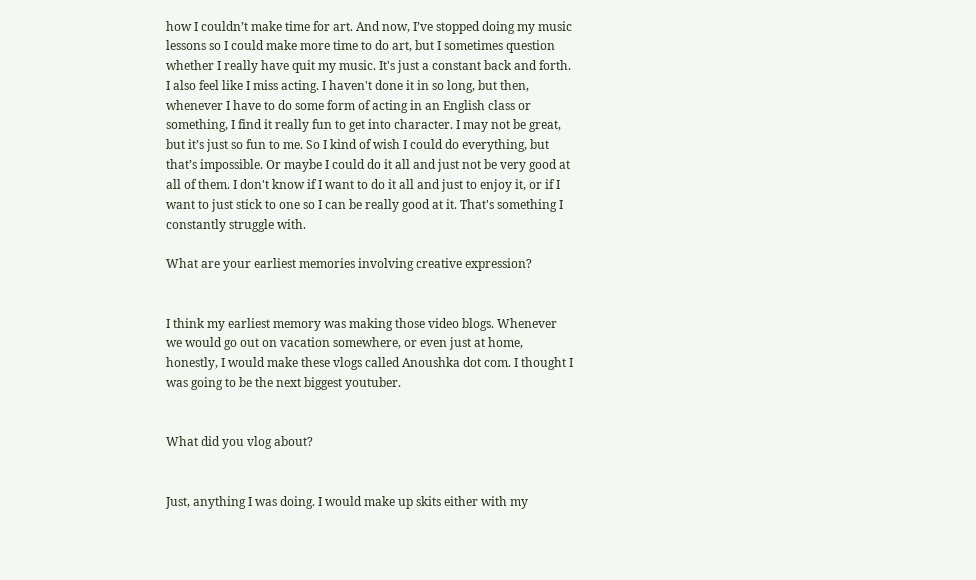how I couldn’t make time for art. And now, I’ve stopped doing my music lessons so I could make more time to do art, but I sometimes question whether I really have quit my music. It's just a constant back and forth. I also feel like I miss acting. I haven't done it in so long, but then, whenever I have to do some form of acting in an English class or something, I find it really fun to get into character. I may not be great, but it’s just so fun to me. So I kind of wish I could do everything, but that’s impossible. Or maybe I could do it all and just not be very good at all of them. I don't know if I want to do it all and just to enjoy it, or if I want to just stick to one so I can be really good at it. That's something I constantly struggle with.

What are your earliest memories involving creative expression?


I think my earliest memory was making those video blogs. Whenever we would go out on vacation somewhere, or even just at home, honestly, I would make these vlogs called Anoushka dot com. I thought I was going to be the next biggest youtuber.


What did you vlog about?


Just, anything I was doing. I would make up skits either with my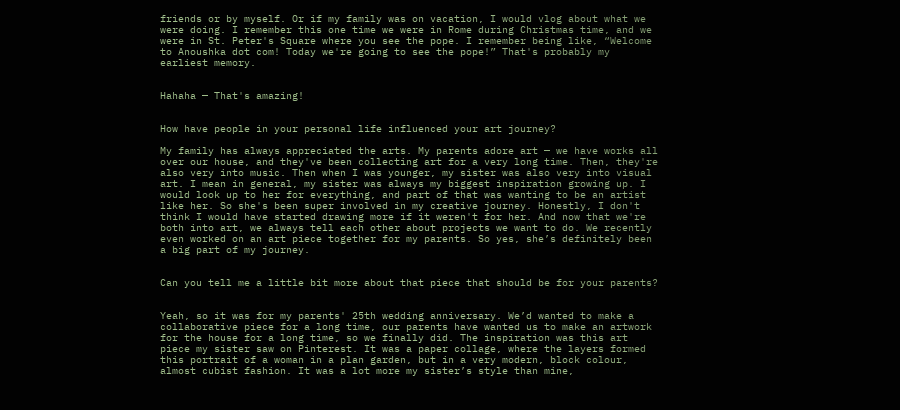friends or by myself. Or if my family was on vacation, I would vlog about what we were doing. I remember this one time we were in Rome during Christmas time, and we were in St. Peter's Square where you see the pope. I remember being like, “Welcome to Anoushka dot com! Today we're going to see the pope!” That's probably my earliest memory.


Hahaha — That's amazing!


How have people in your personal life influenced your art journey?

My family has always appreciated the arts. My parents adore art — we have works all over our house, and they've been collecting art for a very long time. Then, they're also very into music. Then when I was younger, my sister was also very into visual art. I mean in general, my sister was always my biggest inspiration growing up. I would look up to her for everything, and part of that was wanting to be an artist like her. So she's been super involved in my creative journey. Honestly, I don't think I would have started drawing more if it weren't for her. And now that we're both into art, we always tell each other about projects we want to do. We recently even worked on an art piece together for my parents. So yes, she’s definitely been a big part of my journey.


Can you tell me a little bit more about that piece that should be for your parents?


Yeah, so it was for my parents' 25th wedding anniversary. We’d wanted to make a collaborative piece for a long time, our parents have wanted us to make an artwork for the house for a long time, so we finally did. The inspiration was this art piece my sister saw on Pinterest. It was a paper collage, where the layers formed this portrait of a woman in a plan garden, but in a very modern, block colour, almost cubist fashion. It was a lot more my sister’s style than mine,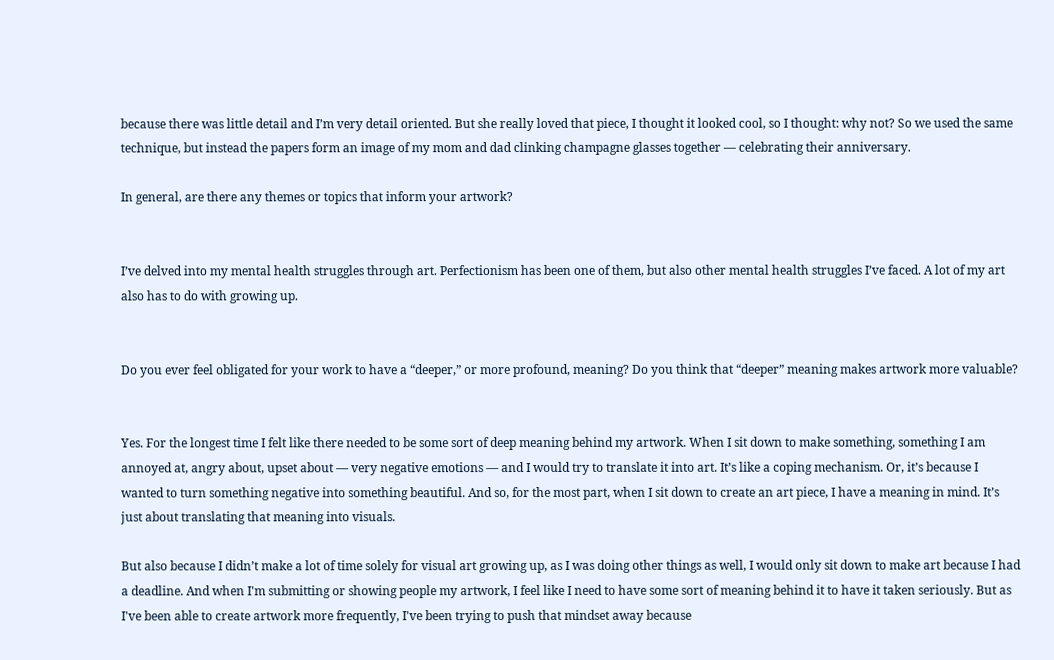because there was little detail and I’m very detail oriented. But she really loved that piece, I thought it looked cool, so I thought: why not? So we used the same technique, but instead the papers form an image of my mom and dad clinking champagne glasses together — celebrating their anniversary.

In general, are there any themes or topics that inform your artwork?


I’ve delved into my mental health struggles through art. Perfectionism has been one of them, but also other mental health struggles I’ve faced. A lot of my art also has to do with growing up.


Do you ever feel obligated for your work to have a “deeper,” or more profound, meaning? Do you think that “deeper” meaning makes artwork more valuable?


Yes. For the longest time I felt like there needed to be some sort of deep meaning behind my artwork. When I sit down to make something, something I am annoyed at, angry about, upset about — very negative emotions — and I would try to translate it into art. It’s like a coping mechanism. Or, it’s because I wanted to turn something negative into something beautiful. And so, for the most part, when I sit down to create an art piece, I have a meaning in mind. It’s just about translating that meaning into visuals.

But also because I didn’t make a lot of time solely for visual art growing up, as I was doing other things as well, I would only sit down to make art because I had a deadline. And when I'm submitting or showing people my artwork, I feel like I need to have some sort of meaning behind it to have it taken seriously. But as I've been able to create artwork more frequently, I've been trying to push that mindset away because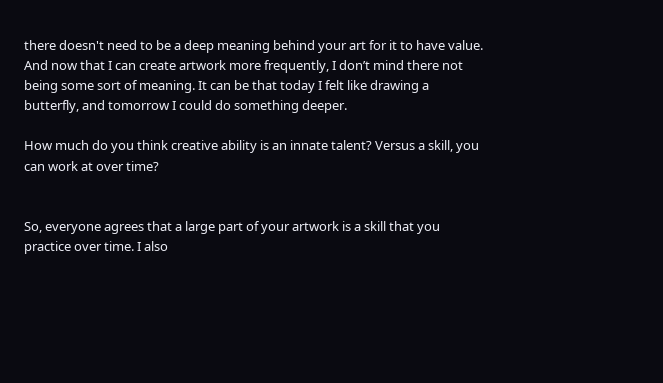there doesn't need to be a deep meaning behind your art for it to have value. And now that I can create artwork more frequently, I don’t mind there not being some sort of meaning. It can be that today I felt like drawing a butterfly, and tomorrow I could do something deeper.

How much do you think creative ability is an innate talent? Versus a skill, you can work at over time?


So, everyone agrees that a large part of your artwork is a skill that you practice over time. I also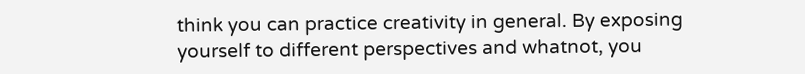think you can practice creativity in general. By exposing yourself to different perspectives and whatnot, you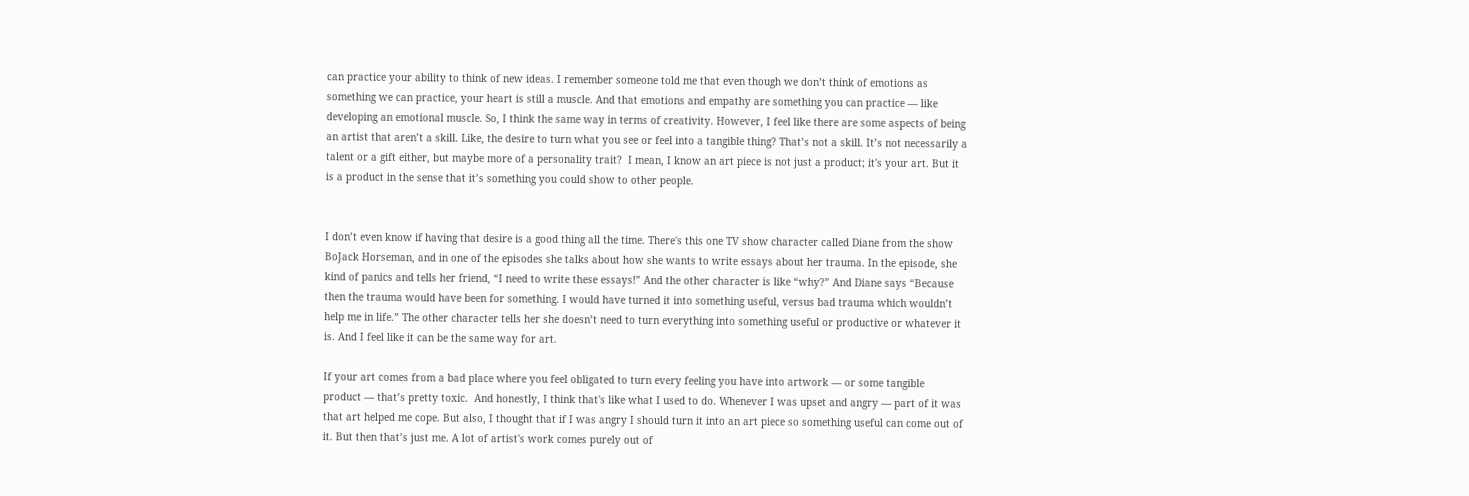can practice your ability to think of new ideas. I remember someone told me that even though we don’t think of emotions as something we can practice, your heart is still a muscle. And that emotions and empathy are something you can practice — like developing an emotional muscle. So, I think the same way in terms of creativity. However, I feel like there are some aspects of being an artist that aren’t a skill. Like, the desire to turn what you see or feel into a tangible thing? That’s not a skill. It’s not necessarily a talent or a gift either, but maybe more of a personality trait?  I mean, I know an art piece is not just a product; it's your art. But it is a product in the sense that it’s something you could show to other people.


I don’t even know if having that desire is a good thing all the time. There's this one TV show character called Diane from the show BoJack Horseman, and in one of the episodes she talks about how she wants to write essays about her trauma. In the episode, she kind of panics and tells her friend, “I need to write these essays!” And the other character is like “why?” And Diane says “Because then the trauma would have been for something. I would have turned it into something useful, versus bad trauma which wouldn’t help me in life.” The other character tells her she doesn’t need to turn everything into something useful or productive or whatever it is. And I feel like it can be the same way for art.

If your art comes from a bad place where you feel obligated to turn every feeling you have into artwork — or some tangible product — that’s pretty toxic.  And honestly, I think that's like what I used to do. Whenever I was upset and angry — part of it was that art helped me cope. But also, I thought that if I was angry I should turn it into an art piece so something useful can come out of it. But then that’s just me. A lot of artist's work comes purely out of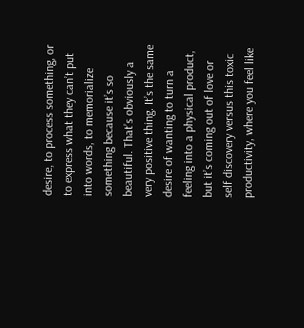desire, to process something, or to express what they can’t put into words, to memorialize something because it’s so beautiful. That’s obviously a very positive thing. It’s the same desire of wanting to turn a feeling into a physical product, but it’s coming out of love or self discovery versus this toxic productivity, where you feel like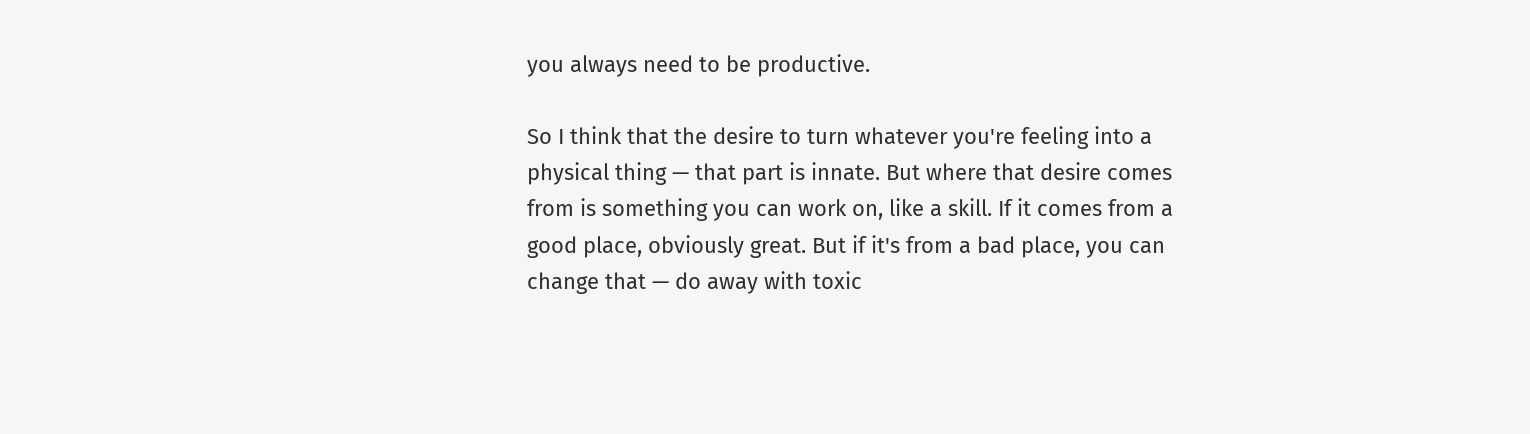you always need to be productive.

So I think that the desire to turn whatever you're feeling into a physical thing — that part is innate. But where that desire comes from is something you can work on, like a skill. If it comes from a good place, obviously great. But if it's from a bad place, you can change that — do away with toxic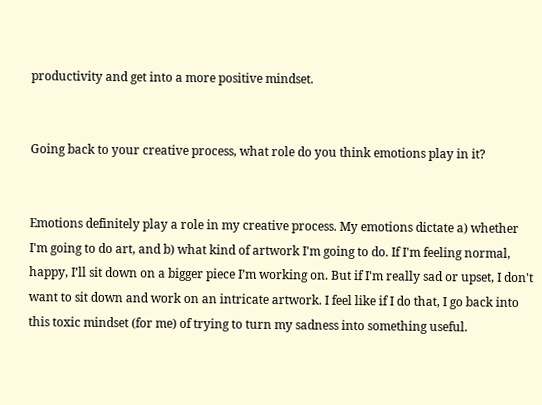productivity and get into a more positive mindset.


Going back to your creative process, what role do you think emotions play in it?


Emotions definitely play a role in my creative process. My emotions dictate a) whether I'm going to do art, and b) what kind of artwork I'm going to do. If I'm feeling normal, happy, I’ll sit down on a bigger piece I’m working on. But if I'm really sad or upset, I don't want to sit down and work on an intricate artwork. I feel like if I do that, I go back into this toxic mindset (for me) of trying to turn my sadness into something useful.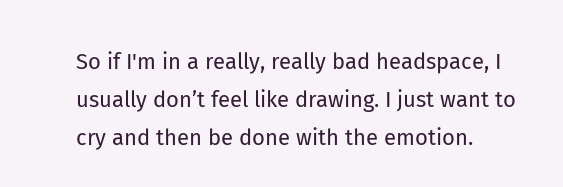So if I'm in a really, really bad headspace, I usually don’t feel like drawing. I just want to cry and then be done with the emotion.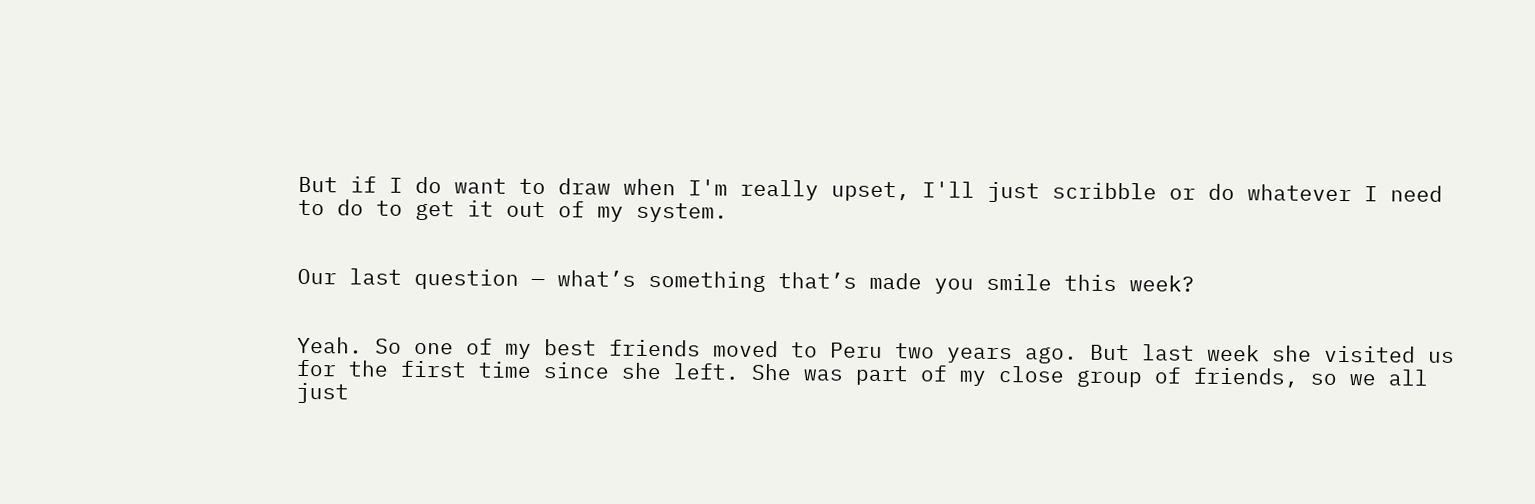But if I do want to draw when I'm really upset, I'll just scribble or do whatever I need to do to get it out of my system.


Our last question — what’s something that’s made you smile this week?


Yeah. So one of my best friends moved to Peru two years ago. But last week she visited us for the first time since she left. She was part of my close group of friends, so we all just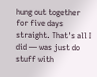hung out together for five days straight. That's all I did — was just do stuff with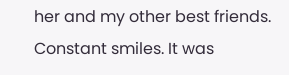her and my other best friends. Constant smiles. It was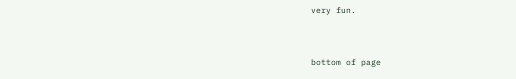very fun.



bottom of page